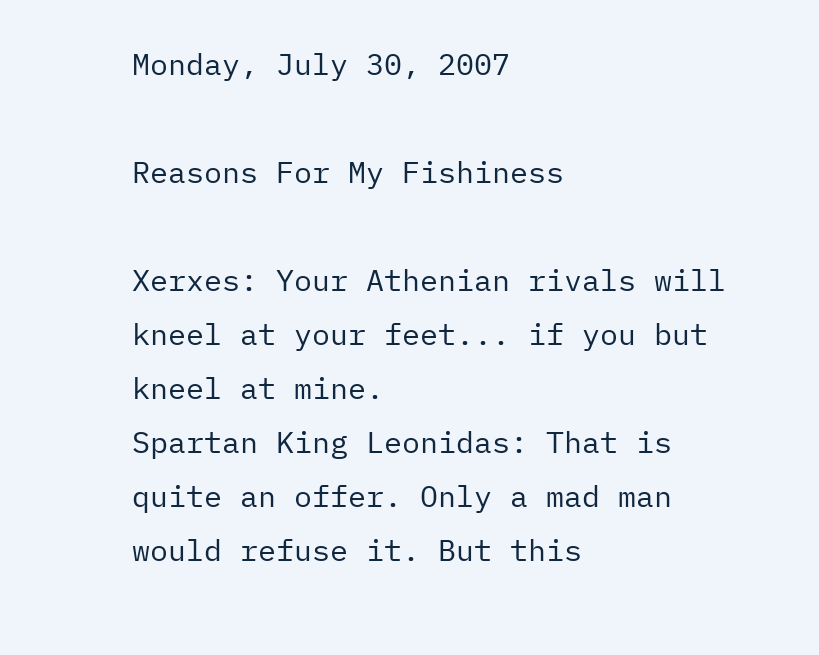Monday, July 30, 2007

Reasons For My Fishiness

Xerxes: Your Athenian rivals will kneel at your feet... if you but kneel at mine.
Spartan King Leonidas: That is quite an offer. Only a mad man would refuse it. But this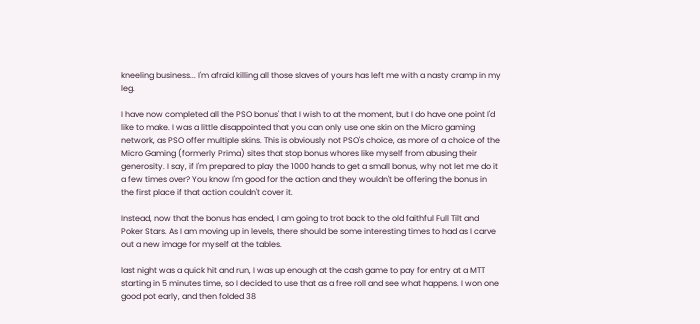kneeling business... I'm afraid killing all those slaves of yours has left me with a nasty cramp in my leg.

I have now completed all the PSO bonus' that I wish to at the moment, but I do have one point I'd like to make. I was a little disappointed that you can only use one skin on the Micro gaming network, as PSO offer multiple skins. This is obviously not PSO's choice, as more of a choice of the Micro Gaming (formerly Prima) sites that stop bonus whores like myself from abusing their generosity. I say, if I'm prepared to play the 1000 hands to get a small bonus, why not let me do it a few times over? You know I'm good for the action and they wouldn't be offering the bonus in the first place if that action couldn't cover it.

Instead, now that the bonus has ended, I am going to trot back to the old faithful Full Tilt and Poker Stars. As I am moving up in levels, there should be some interesting times to had as I carve out a new image for myself at the tables.

last night was a quick hit and run, I was up enough at the cash game to pay for entry at a MTT starting in 5 minutes time, so I decided to use that as a free roll and see what happens. I won one good pot early, and then folded 38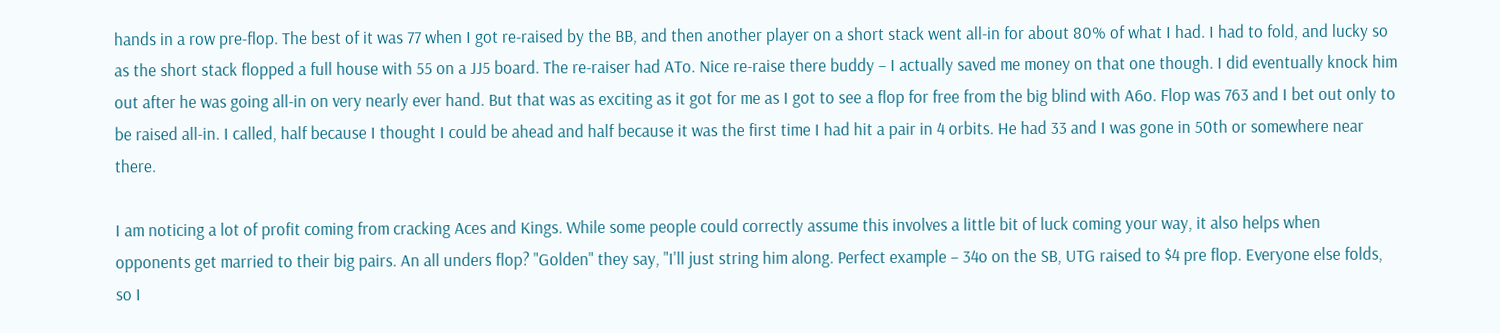hands in a row pre-flop. The best of it was 77 when I got re-raised by the BB, and then another player on a short stack went all-in for about 80% of what I had. I had to fold, and lucky so as the short stack flopped a full house with 55 on a JJ5 board. The re-raiser had ATo. Nice re-raise there buddy – I actually saved me money on that one though. I did eventually knock him out after he was going all-in on very nearly ever hand. But that was as exciting as it got for me as I got to see a flop for free from the big blind with A6o. Flop was 763 and I bet out only to be raised all-in. I called, half because I thought I could be ahead and half because it was the first time I had hit a pair in 4 orbits. He had 33 and I was gone in 50th or somewhere near there.

I am noticing a lot of profit coming from cracking Aces and Kings. While some people could correctly assume this involves a little bit of luck coming your way, it also helps when opponents get married to their big pairs. An all unders flop? "Golden" they say, "I'll just string him along. Perfect example – 34o on the SB, UTG raised to $4 pre flop. Everyone else folds, so I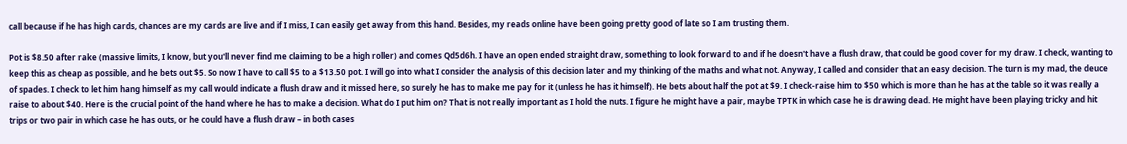call because if he has high cards, chances are my cards are live and if I miss, I can easily get away from this hand. Besides, my reads online have been going pretty good of late so I am trusting them.

Pot is $8.50 after rake (massive limits, I know, but you'll never find me claiming to be a high roller) and comes Qd5d6h. I have an open ended straight draw, something to look forward to and if he doesn't have a flush draw, that could be good cover for my draw. I check, wanting to keep this as cheap as possible, and he bets out $5. So now I have to call $5 to a $13.50 pot. I will go into what I consider the analysis of this decision later and my thinking of the maths and what not. Anyway, I called and consider that an easy decision. The turn is my mad, the deuce of spades. I check to let him hang himself as my call would indicate a flush draw and it missed here, so surely he has to make me pay for it (unless he has it himself). He bets about half the pot at $9. I check-raise him to $50 which is more than he has at the table so it was really a raise to about $40. Here is the crucial point of the hand where he has to make a decision. What do I put him on? That is not really important as I hold the nuts. I figure he might have a pair, maybe TPTK in which case he is drawing dead. He might have been playing tricky and hit trips or two pair in which case he has outs, or he could have a flush draw – in both cases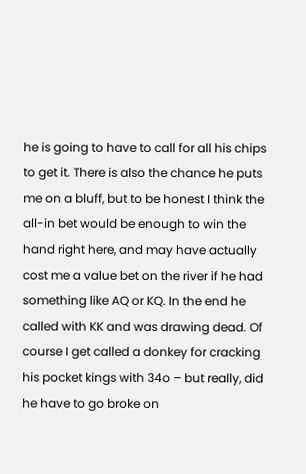he is going to have to call for all his chips to get it. There is also the chance he puts me on a bluff, but to be honest I think the all-in bet would be enough to win the hand right here, and may have actually cost me a value bet on the river if he had something like AQ or KQ. In the end he called with KK and was drawing dead. Of course I get called a donkey for cracking his pocket kings with 34o – but really, did he have to go broke on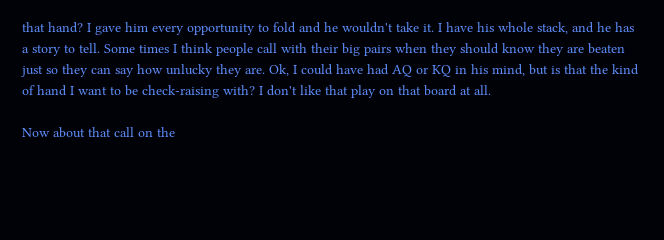that hand? I gave him every opportunity to fold and he wouldn't take it. I have his whole stack, and he has a story to tell. Some times I think people call with their big pairs when they should know they are beaten just so they can say how unlucky they are. Ok, I could have had AQ or KQ in his mind, but is that the kind of hand I want to be check-raising with? I don't like that play on that board at all.

Now about that call on the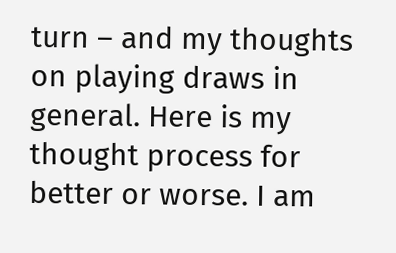turn – and my thoughts on playing draws in general. Here is my thought process for better or worse. I am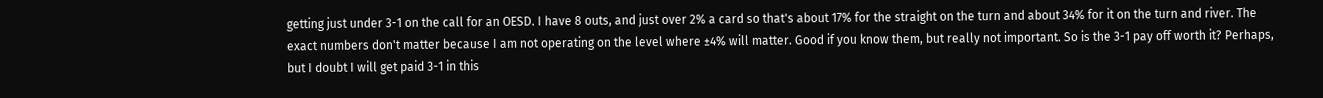getting just under 3-1 on the call for an OESD. I have 8 outs, and just over 2% a card so that's about 17% for the straight on the turn and about 34% for it on the turn and river. The exact numbers don't matter because I am not operating on the level where ±4% will matter. Good if you know them, but really not important. So is the 3-1 pay off worth it? Perhaps, but I doubt I will get paid 3-1 in this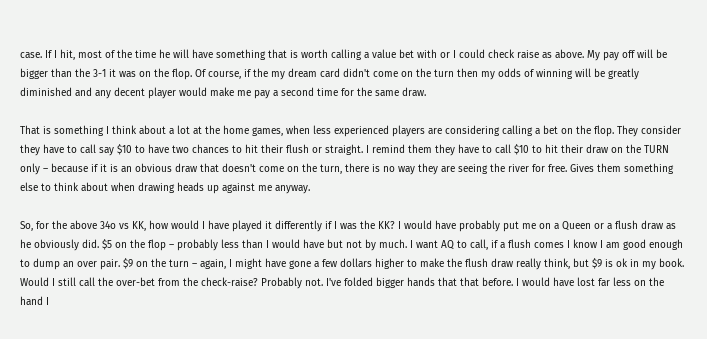case. If I hit, most of the time he will have something that is worth calling a value bet with or I could check raise as above. My pay off will be bigger than the 3-1 it was on the flop. Of course, if the my dream card didn't come on the turn then my odds of winning will be greatly diminished and any decent player would make me pay a second time for the same draw.

That is something I think about a lot at the home games, when less experienced players are considering calling a bet on the flop. They consider they have to call say $10 to have two chances to hit their flush or straight. I remind them they have to call $10 to hit their draw on the TURN only – because if it is an obvious draw that doesn't come on the turn, there is no way they are seeing the river for free. Gives them something else to think about when drawing heads up against me anyway.

So, for the above 34o vs KK, how would I have played it differently if I was the KK? I would have probably put me on a Queen or a flush draw as he obviously did. $5 on the flop – probably less than I would have but not by much. I want AQ to call, if a flush comes I know I am good enough to dump an over pair. $9 on the turn – again, I might have gone a few dollars higher to make the flush draw really think, but $9 is ok in my book. Would I still call the over-bet from the check-raise? Probably not. I've folded bigger hands that that before. I would have lost far less on the hand I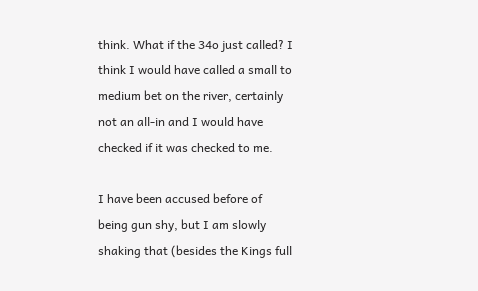think. What if the 34o just called? I think I would have called a small to medium bet on the river, certainly not an all-in and I would have checked if it was checked to me.

I have been accused before of being gun shy, but I am slowly shaking that (besides the Kings full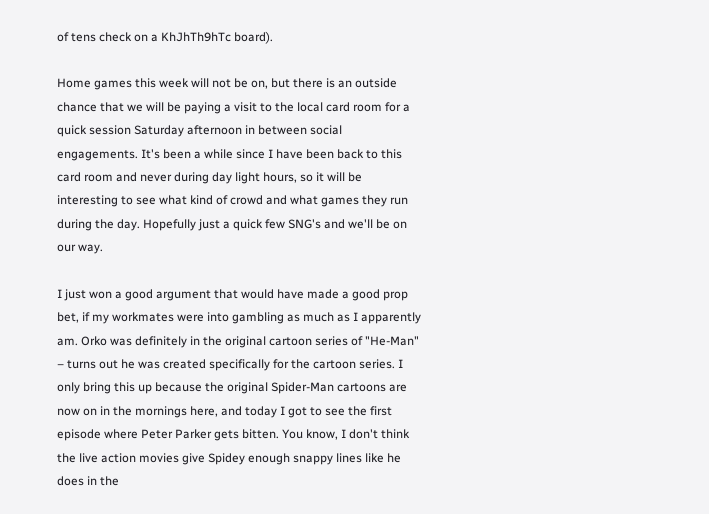of tens check on a KhJhTh9hTc board).

Home games this week will not be on, but there is an outside chance that we will be paying a visit to the local card room for a quick session Saturday afternoon in between social engagements. It's been a while since I have been back to this card room and never during day light hours, so it will be interesting to see what kind of crowd and what games they run during the day. Hopefully just a quick few SNG's and we'll be on our way.

I just won a good argument that would have made a good prop bet, if my workmates were into gambling as much as I apparently am. Orko was definitely in the original cartoon series of "He-Man" – turns out he was created specifically for the cartoon series. I only bring this up because the original Spider-Man cartoons are now on in the mornings here, and today I got to see the first episode where Peter Parker gets bitten. You know, I don't think the live action movies give Spidey enough snappy lines like he does in the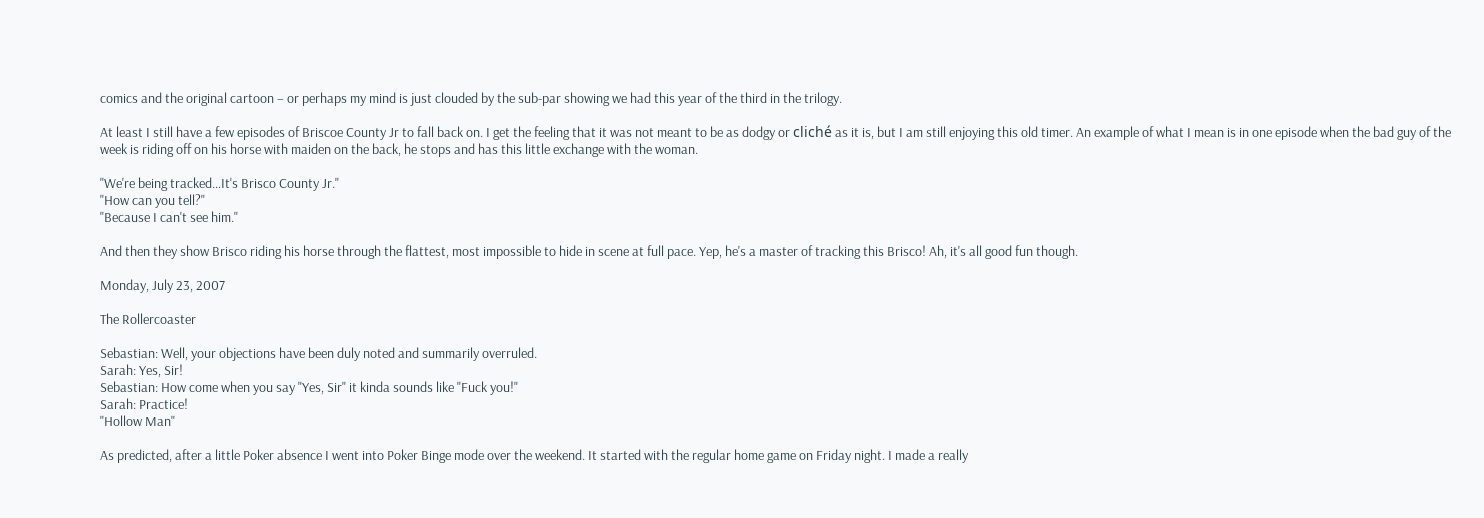comics and the original cartoon – or perhaps my mind is just clouded by the sub-par showing we had this year of the third in the trilogy.

At least I still have a few episodes of Briscoe County Jr to fall back on. I get the feeling that it was not meant to be as dodgy or cliché as it is, but I am still enjoying this old timer. An example of what I mean is in one episode when the bad guy of the week is riding off on his horse with maiden on the back, he stops and has this little exchange with the woman.

"We're being tracked…It's Brisco County Jr."
"How can you tell?"
"Because I can't see him."

And then they show Brisco riding his horse through the flattest, most impossible to hide in scene at full pace. Yep, he's a master of tracking this Brisco! Ah, it's all good fun though.

Monday, July 23, 2007

The Rollercoaster

Sebastian: Well, your objections have been duly noted and summarily overruled.
Sarah: Yes, Sir!
Sebastian: How come when you say "Yes, Sir" it kinda sounds like "Fuck you!"
Sarah: Practice!
"Hollow Man"

As predicted, after a little Poker absence I went into Poker Binge mode over the weekend. It started with the regular home game on Friday night. I made a really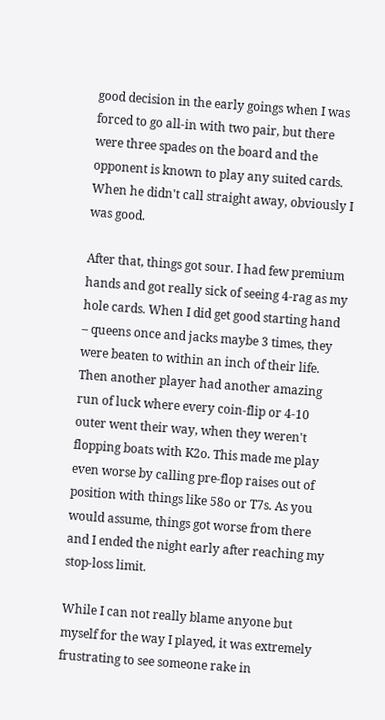good decision in the early goings when I was forced to go all-in with two pair, but there were three spades on the board and the opponent is known to play any suited cards. When he didn't call straight away, obviously I was good.

After that, things got sour. I had few premium hands and got really sick of seeing 4-rag as my hole cards. When I did get good starting hand – queens once and jacks maybe 3 times, they were beaten to within an inch of their life. Then another player had another amazing run of luck where every coin-flip or 4-10 outer went their way, when they weren't flopping boats with K2o. This made me play even worse by calling pre-flop raises out of position with things like 58o or T7s. As you would assume, things got worse from there and I ended the night early after reaching my stop-loss limit.

While I can not really blame anyone but myself for the way I played, it was extremely frustrating to see someone rake in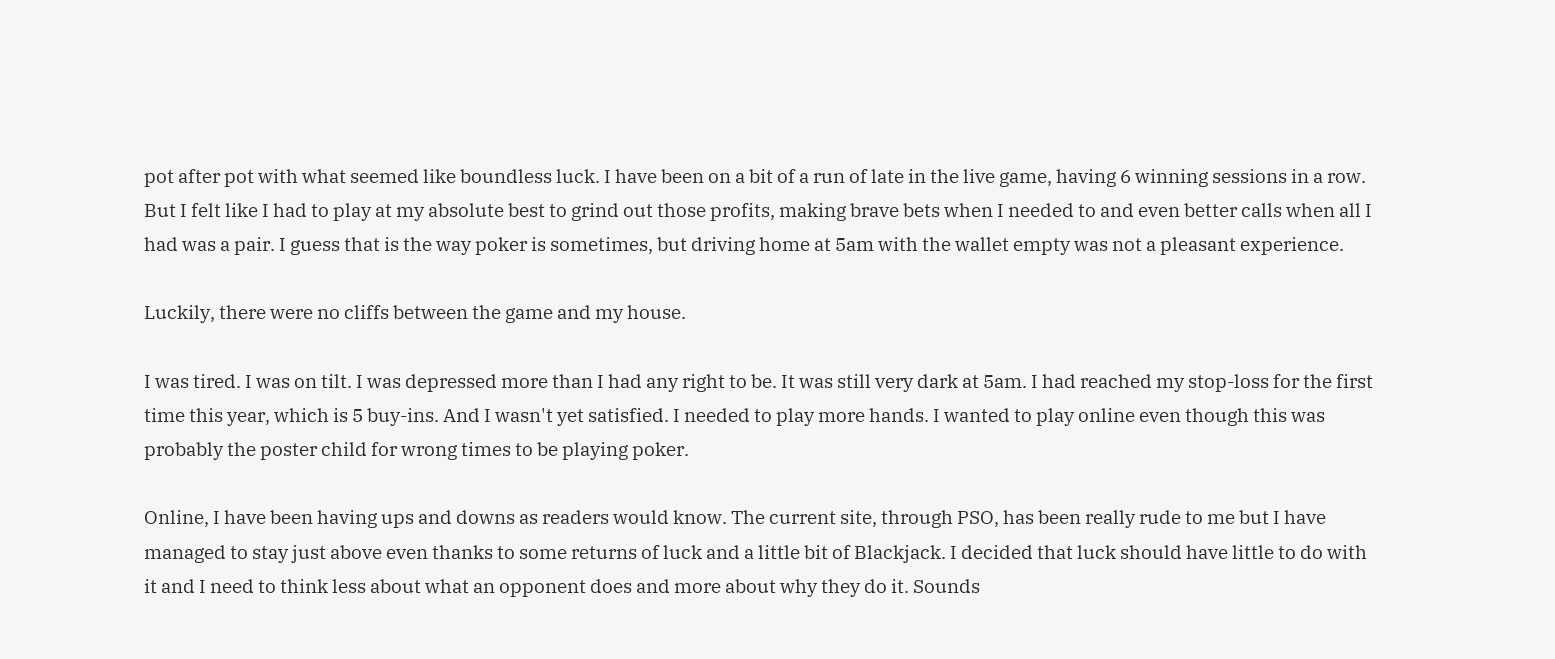pot after pot with what seemed like boundless luck. I have been on a bit of a run of late in the live game, having 6 winning sessions in a row. But I felt like I had to play at my absolute best to grind out those profits, making brave bets when I needed to and even better calls when all I had was a pair. I guess that is the way poker is sometimes, but driving home at 5am with the wallet empty was not a pleasant experience.

Luckily, there were no cliffs between the game and my house.

I was tired. I was on tilt. I was depressed more than I had any right to be. It was still very dark at 5am. I had reached my stop-loss for the first time this year, which is 5 buy-ins. And I wasn't yet satisfied. I needed to play more hands. I wanted to play online even though this was probably the poster child for wrong times to be playing poker.

Online, I have been having ups and downs as readers would know. The current site, through PSO, has been really rude to me but I have managed to stay just above even thanks to some returns of luck and a little bit of Blackjack. I decided that luck should have little to do with it and I need to think less about what an opponent does and more about why they do it. Sounds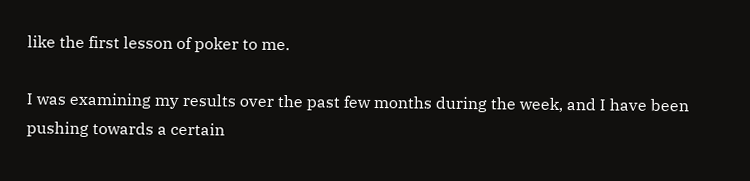like the first lesson of poker to me.

I was examining my results over the past few months during the week, and I have been pushing towards a certain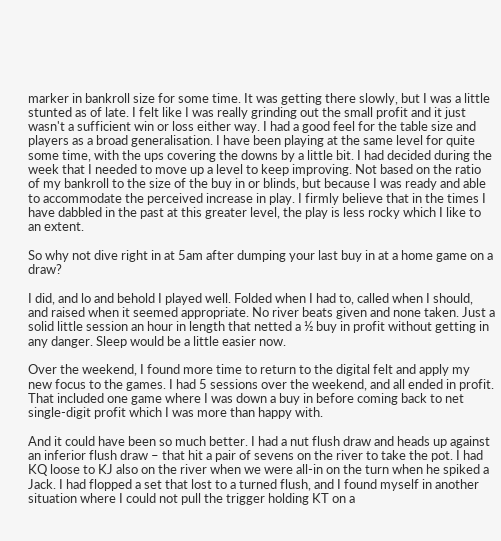marker in bankroll size for some time. It was getting there slowly, but I was a little stunted as of late. I felt like I was really grinding out the small profit and it just wasn't a sufficient win or loss either way. I had a good feel for the table size and players as a broad generalisation. I have been playing at the same level for quite some time, with the ups covering the downs by a little bit. I had decided during the week that I needed to move up a level to keep improving. Not based on the ratio of my bankroll to the size of the buy in or blinds, but because I was ready and able to accommodate the perceived increase in play. I firmly believe that in the times I have dabbled in the past at this greater level, the play is less rocky which I like to an extent.

So why not dive right in at 5am after dumping your last buy in at a home game on a draw?

I did, and lo and behold I played well. Folded when I had to, called when I should, and raised when it seemed appropriate. No river beats given and none taken. Just a solid little session an hour in length that netted a ½ buy in profit without getting in any danger. Sleep would be a little easier now.

Over the weekend, I found more time to return to the digital felt and apply my new focus to the games. I had 5 sessions over the weekend, and all ended in profit. That included one game where I was down a buy in before coming back to net single-digit profit which I was more than happy with.

And it could have been so much better. I had a nut flush draw and heads up against an inferior flush draw – that hit a pair of sevens on the river to take the pot. I had KQ loose to KJ also on the river when we were all-in on the turn when he spiked a Jack. I had flopped a set that lost to a turned flush, and I found myself in another situation where I could not pull the trigger holding KT on a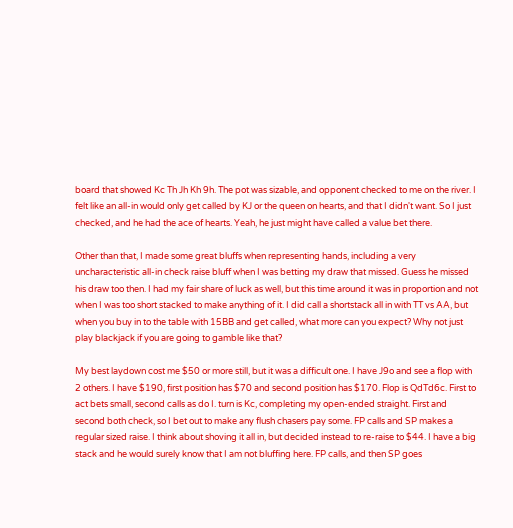board that showed Kc Th Jh Kh 9h. The pot was sizable, and opponent checked to me on the river. I felt like an all-in would only get called by KJ or the queen on hearts, and that I didn't want. So I just checked, and he had the ace of hearts. Yeah, he just might have called a value bet there.

Other than that, I made some great bluffs when representing hands, including a very uncharacteristic all-in check raise bluff when I was betting my draw that missed. Guess he missed his draw too then. I had my fair share of luck as well, but this time around it was in proportion and not when I was too short stacked to make anything of it. I did call a shortstack all in with TT vs AA, but when you buy in to the table with 15BB and get called, what more can you expect? Why not just play blackjack if you are going to gamble like that?

My best laydown cost me $50 or more still, but it was a difficult one. I have J9o and see a flop with 2 others. I have $190, first position has $70 and second position has $170. Flop is QdTd6c. First to act bets small, second calls as do I. turn is Kc, completing my open-ended straight. First and second both check, so I bet out to make any flush chasers pay some. FP calls and SP makes a regular sized raise. I think about shoving it all in, but decided instead to re-raise to $44. I have a big stack and he would surely know that I am not bluffing here. FP calls, and then SP goes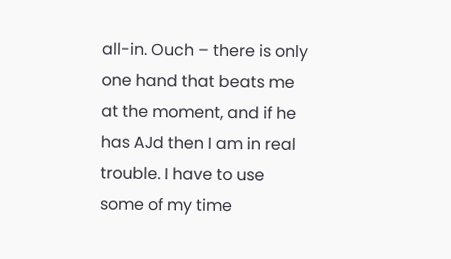all-in. Ouch – there is only one hand that beats me at the moment, and if he has AJd then I am in real trouble. I have to use some of my time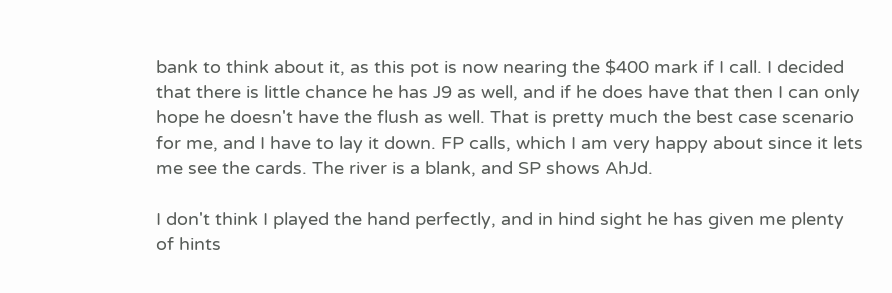bank to think about it, as this pot is now nearing the $400 mark if I call. I decided that there is little chance he has J9 as well, and if he does have that then I can only hope he doesn't have the flush as well. That is pretty much the best case scenario for me, and I have to lay it down. FP calls, which I am very happy about since it lets me see the cards. The river is a blank, and SP shows AhJd.

I don't think I played the hand perfectly, and in hind sight he has given me plenty of hints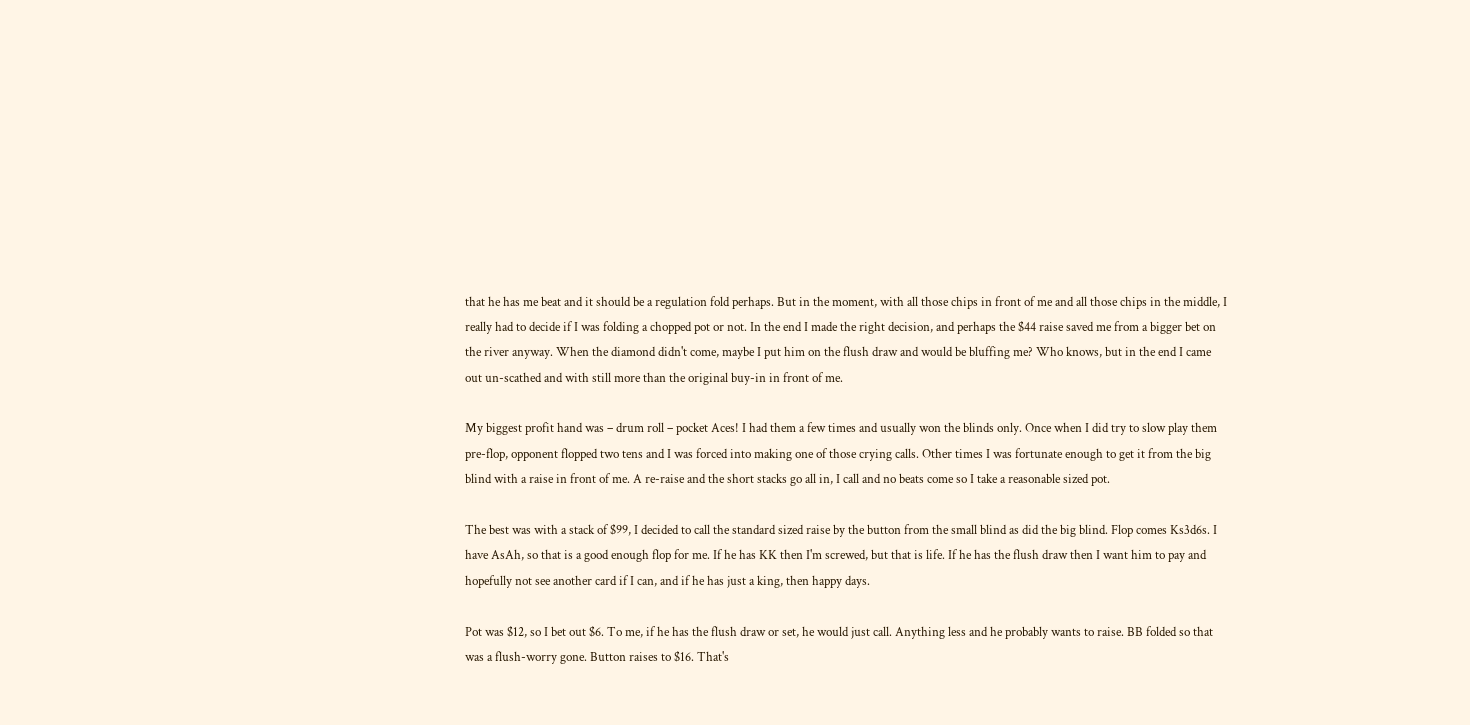that he has me beat and it should be a regulation fold perhaps. But in the moment, with all those chips in front of me and all those chips in the middle, I really had to decide if I was folding a chopped pot or not. In the end I made the right decision, and perhaps the $44 raise saved me from a bigger bet on the river anyway. When the diamond didn't come, maybe I put him on the flush draw and would be bluffing me? Who knows, but in the end I came out un-scathed and with still more than the original buy-in in front of me.

My biggest profit hand was – drum roll – pocket Aces! I had them a few times and usually won the blinds only. Once when I did try to slow play them pre-flop, opponent flopped two tens and I was forced into making one of those crying calls. Other times I was fortunate enough to get it from the big blind with a raise in front of me. A re-raise and the short stacks go all in, I call and no beats come so I take a reasonable sized pot.

The best was with a stack of $99, I decided to call the standard sized raise by the button from the small blind as did the big blind. Flop comes Ks3d6s. I have AsAh, so that is a good enough flop for me. If he has KK then I'm screwed, but that is life. If he has the flush draw then I want him to pay and hopefully not see another card if I can, and if he has just a king, then happy days.

Pot was $12, so I bet out $6. To me, if he has the flush draw or set, he would just call. Anything less and he probably wants to raise. BB folded so that was a flush-worry gone. Button raises to $16. That's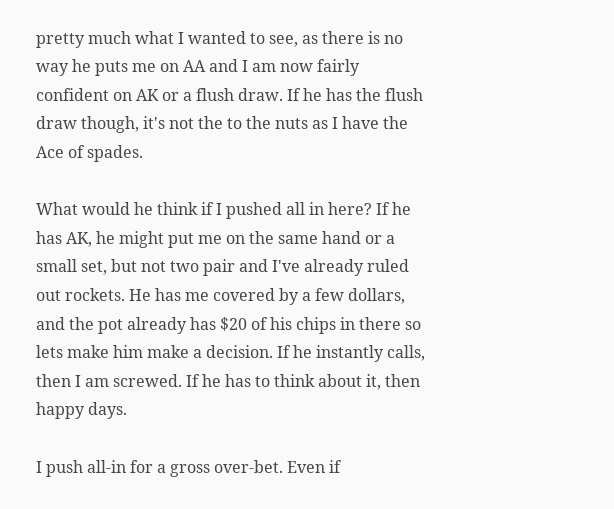pretty much what I wanted to see, as there is no way he puts me on AA and I am now fairly confident on AK or a flush draw. If he has the flush draw though, it's not the to the nuts as I have the Ace of spades.

What would he think if I pushed all in here? If he has AK, he might put me on the same hand or a small set, but not two pair and I've already ruled out rockets. He has me covered by a few dollars, and the pot already has $20 of his chips in there so lets make him make a decision. If he instantly calls, then I am screwed. If he has to think about it, then happy days.

I push all-in for a gross over-bet. Even if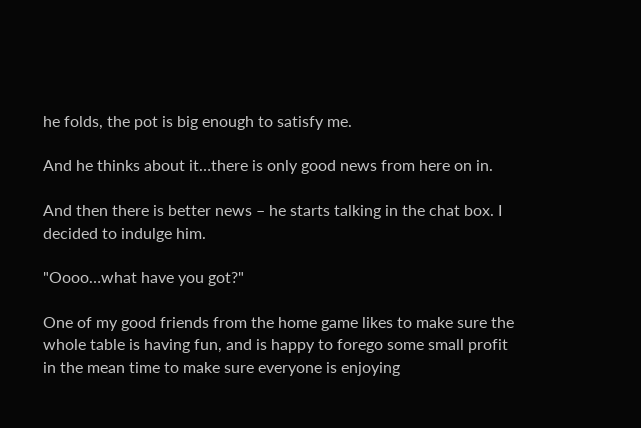he folds, the pot is big enough to satisfy me.

And he thinks about it…there is only good news from here on in.

And then there is better news – he starts talking in the chat box. I decided to indulge him.

"Oooo…what have you got?"

One of my good friends from the home game likes to make sure the whole table is having fun, and is happy to forego some small profit in the mean time to make sure everyone is enjoying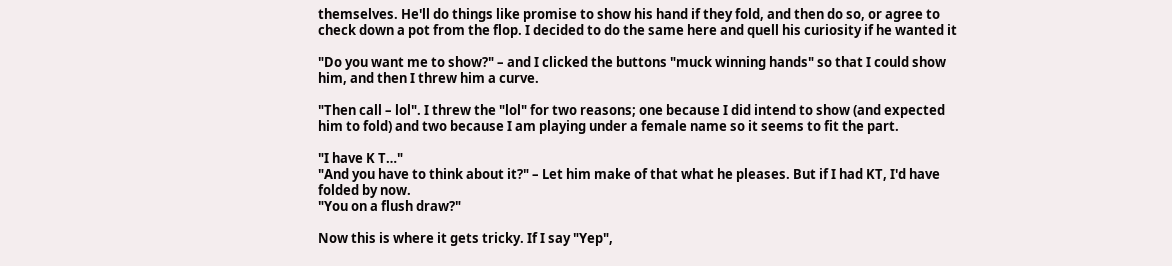themselves. He'll do things like promise to show his hand if they fold, and then do so, or agree to check down a pot from the flop. I decided to do the same here and quell his curiosity if he wanted it

"Do you want me to show?" – and I clicked the buttons "muck winning hands" so that I could show him, and then I threw him a curve.

"Then call – lol". I threw the "lol" for two reasons; one because I did intend to show (and expected him to fold) and two because I am playing under a female name so it seems to fit the part.

"I have K T…"
"And you have to think about it?" – Let him make of that what he pleases. But if I had KT, I'd have folded by now.
"You on a flush draw?"

Now this is where it gets tricky. If I say "Yep",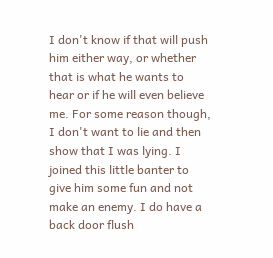I don't know if that will push him either way, or whether that is what he wants to hear or if he will even believe me. For some reason though, I don't want to lie and then show that I was lying. I joined this little banter to give him some fun and not make an enemy. I do have a back door flush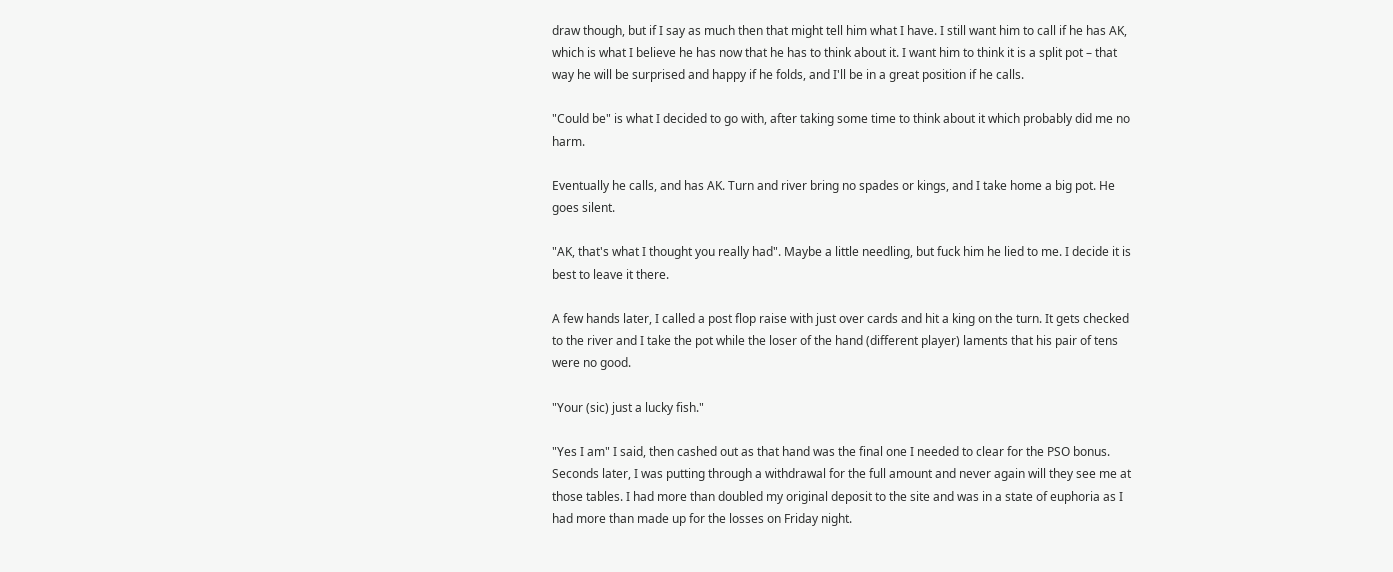draw though, but if I say as much then that might tell him what I have. I still want him to call if he has AK, which is what I believe he has now that he has to think about it. I want him to think it is a split pot – that way he will be surprised and happy if he folds, and I'll be in a great position if he calls.

"Could be" is what I decided to go with, after taking some time to think about it which probably did me no harm.

Eventually he calls, and has AK. Turn and river bring no spades or kings, and I take home a big pot. He goes silent.

"AK, that's what I thought you really had". Maybe a little needling, but fuck him he lied to me. I decide it is best to leave it there.

A few hands later, I called a post flop raise with just over cards and hit a king on the turn. It gets checked to the river and I take the pot while the loser of the hand (different player) laments that his pair of tens were no good.

"Your (sic) just a lucky fish."

"Yes I am" I said, then cashed out as that hand was the final one I needed to clear for the PSO bonus. Seconds later, I was putting through a withdrawal for the full amount and never again will they see me at those tables. I had more than doubled my original deposit to the site and was in a state of euphoria as I had more than made up for the losses on Friday night.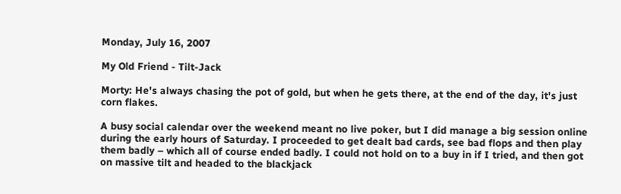Monday, July 16, 2007

My Old Friend - Tilt-Jack

Morty: He's always chasing the pot of gold, but when he gets there, at the end of the day, it's just corn flakes.

A busy social calendar over the weekend meant no live poker, but I did manage a big session online during the early hours of Saturday. I proceeded to get dealt bad cards, see bad flops and then play them badly – which all of course ended badly. I could not hold on to a buy in if I tried, and then got on massive tilt and headed to the blackjack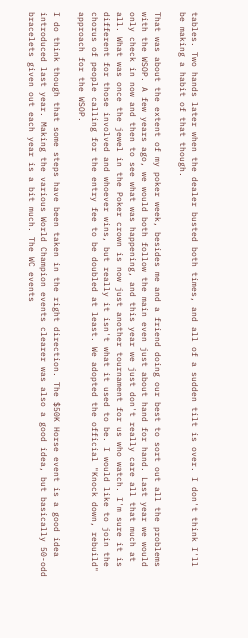tables. Two hands later when the dealer busted both times, and all of a sudden tilt is over. I don't think I'll be making a habit of that though.

That was about the extent of my poker week, besides me and a friend doing our best to sort out all the problems with the WSOP. A few years ago, we would both follow the main even just about hand for hand. Last year we would only check in now and then to see what was happening, and this year we just don't really care all that much at all. What was once the jewel in the Poker crown is now just another tournament for us who watch. I'm sure it is different for those involved and whoever wins, but really it isn't what it used to be. I would like to join the chorus of people calling for the entry fee to be doubled at least. We adopted the official "Knock down, rebuild" approach for the WSOP.

I do think though that some steps have been taken in the right direction. The $50K Horse event is a good idea introduced last year. Making the various World Champion events clearer was also a good idea, but basically 50-odd bracelets given out each year is a bit much. The WC events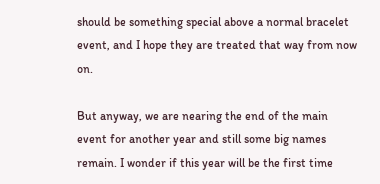should be something special above a normal bracelet event, and I hope they are treated that way from now on.

But anyway, we are nearing the end of the main event for another year and still some big names remain. I wonder if this year will be the first time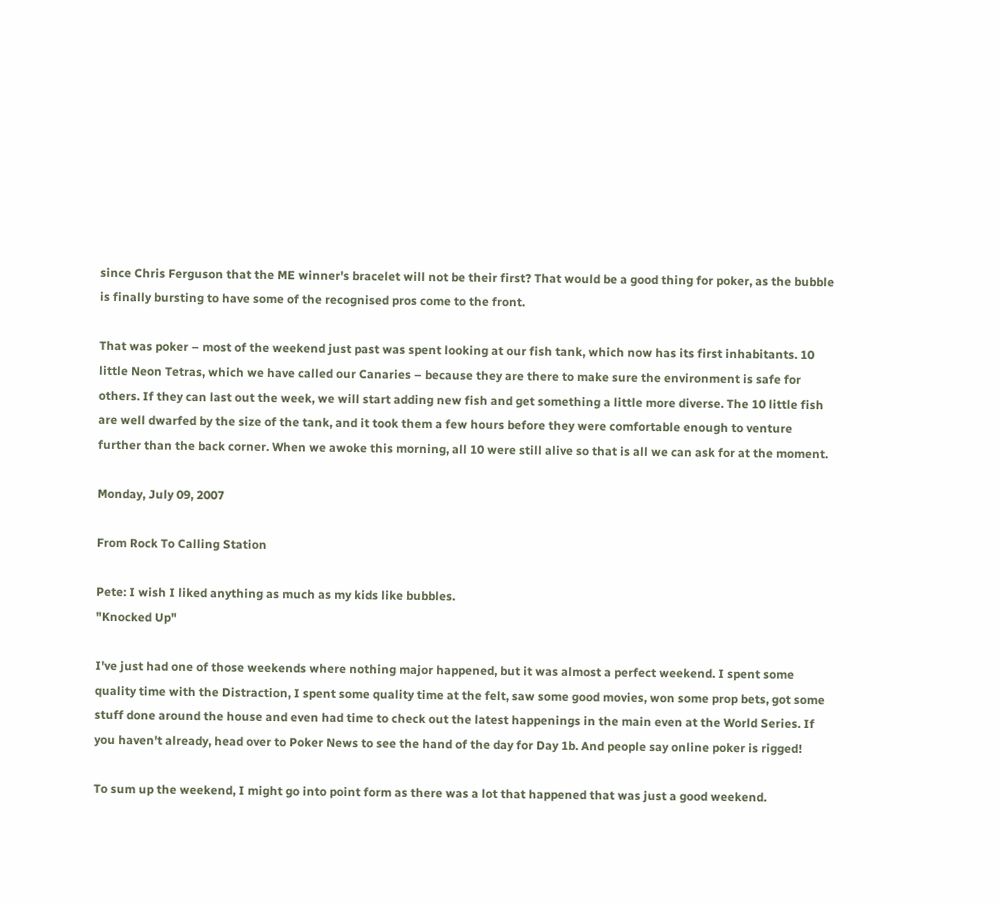since Chris Ferguson that the ME winner's bracelet will not be their first? That would be a good thing for poker, as the bubble is finally bursting to have some of the recognised pros come to the front.

That was poker – most of the weekend just past was spent looking at our fish tank, which now has its first inhabitants. 10 little Neon Tetras, which we have called our Canaries – because they are there to make sure the environment is safe for others. If they can last out the week, we will start adding new fish and get something a little more diverse. The 10 little fish are well dwarfed by the size of the tank, and it took them a few hours before they were comfortable enough to venture further than the back corner. When we awoke this morning, all 10 were still alive so that is all we can ask for at the moment.

Monday, July 09, 2007

From Rock To Calling Station

Pete: I wish I liked anything as much as my kids like bubbles.
"Knocked Up"

I've just had one of those weekends where nothing major happened, but it was almost a perfect weekend. I spent some quality time with the Distraction, I spent some quality time at the felt, saw some good movies, won some prop bets, got some stuff done around the house and even had time to check out the latest happenings in the main even at the World Series. If you haven't already, head over to Poker News to see the hand of the day for Day 1b. And people say online poker is rigged!

To sum up the weekend, I might go into point form as there was a lot that happened that was just a good weekend.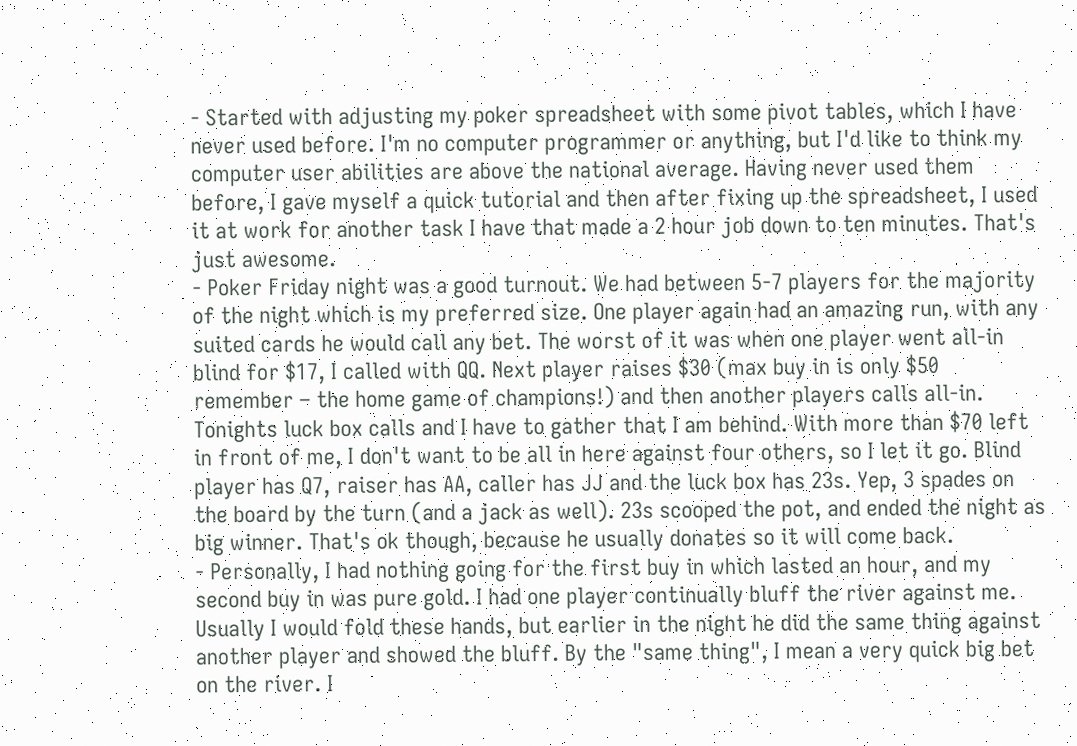- Started with adjusting my poker spreadsheet with some pivot tables, which I have never used before. I'm no computer programmer or anything, but I'd like to think my computer user abilities are above the national average. Having never used them before, I gave myself a quick tutorial and then after fixing up the spreadsheet, I used it at work for another task I have that made a 2 hour job down to ten minutes. That's just awesome.
- Poker Friday night was a good turnout. We had between 5-7 players for the majority of the night which is my preferred size. One player again had an amazing run, with any suited cards he would call any bet. The worst of it was when one player went all-in blind for $17, I called with QQ. Next player raises $30 (max buy in is only $50 remember – the home game of champions!) and then another players calls all-in. Tonights luck box calls and I have to gather that I am behind. With more than $70 left in front of me, I don't want to be all in here against four others, so I let it go. Blind player has Q7, raiser has AA, caller has JJ and the luck box has 23s. Yep, 3 spades on the board by the turn (and a jack as well). 23s scooped the pot, and ended the night as big winner. That's ok though, because he usually donates so it will come back.
- Personally, I had nothing going for the first buy in which lasted an hour, and my second buy in was pure gold. I had one player continually bluff the river against me. Usually I would fold these hands, but earlier in the night he did the same thing against another player and showed the bluff. By the "same thing", I mean a very quick big bet on the river. I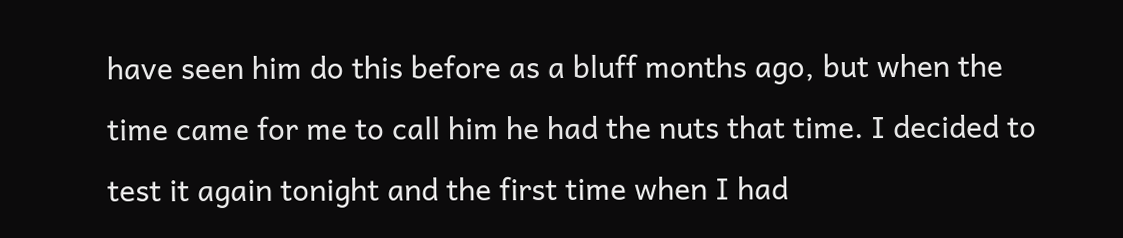have seen him do this before as a bluff months ago, but when the time came for me to call him he had the nuts that time. I decided to test it again tonight and the first time when I had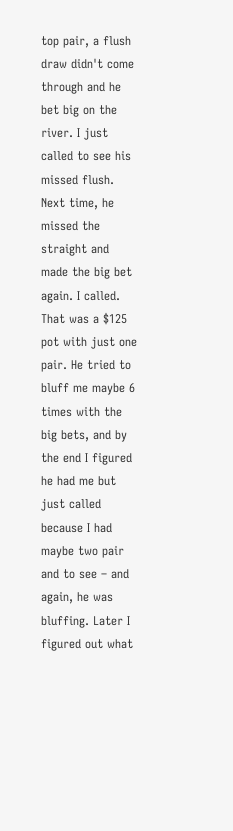top pair, a flush draw didn't come through and he bet big on the river. I just called to see his missed flush. Next time, he missed the straight and made the big bet again. I called. That was a $125 pot with just one pair. He tried to bluff me maybe 6 times with the big bets, and by the end I figured he had me but just called because I had maybe two pair and to see – and again, he was bluffing. Later I figured out what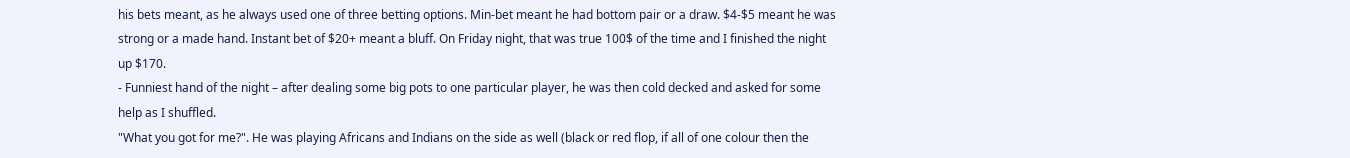his bets meant, as he always used one of three betting options. Min-bet meant he had bottom pair or a draw. $4-$5 meant he was strong or a made hand. Instant bet of $20+ meant a bluff. On Friday night, that was true 100$ of the time and I finished the night up $170.
- Funniest hand of the night – after dealing some big pots to one particular player, he was then cold decked and asked for some help as I shuffled.
"What you got for me?". He was playing Africans and Indians on the side as well (black or red flop, if all of one colour then the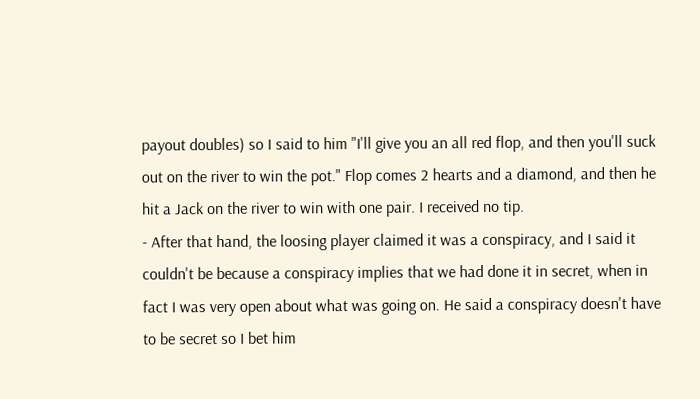payout doubles) so I said to him "I'll give you an all red flop, and then you'll suck out on the river to win the pot." Flop comes 2 hearts and a diamond, and then he hit a Jack on the river to win with one pair. I received no tip.
- After that hand, the loosing player claimed it was a conspiracy, and I said it couldn't be because a conspiracy implies that we had done it in secret, when in fact I was very open about what was going on. He said a conspiracy doesn't have to be secret so I bet him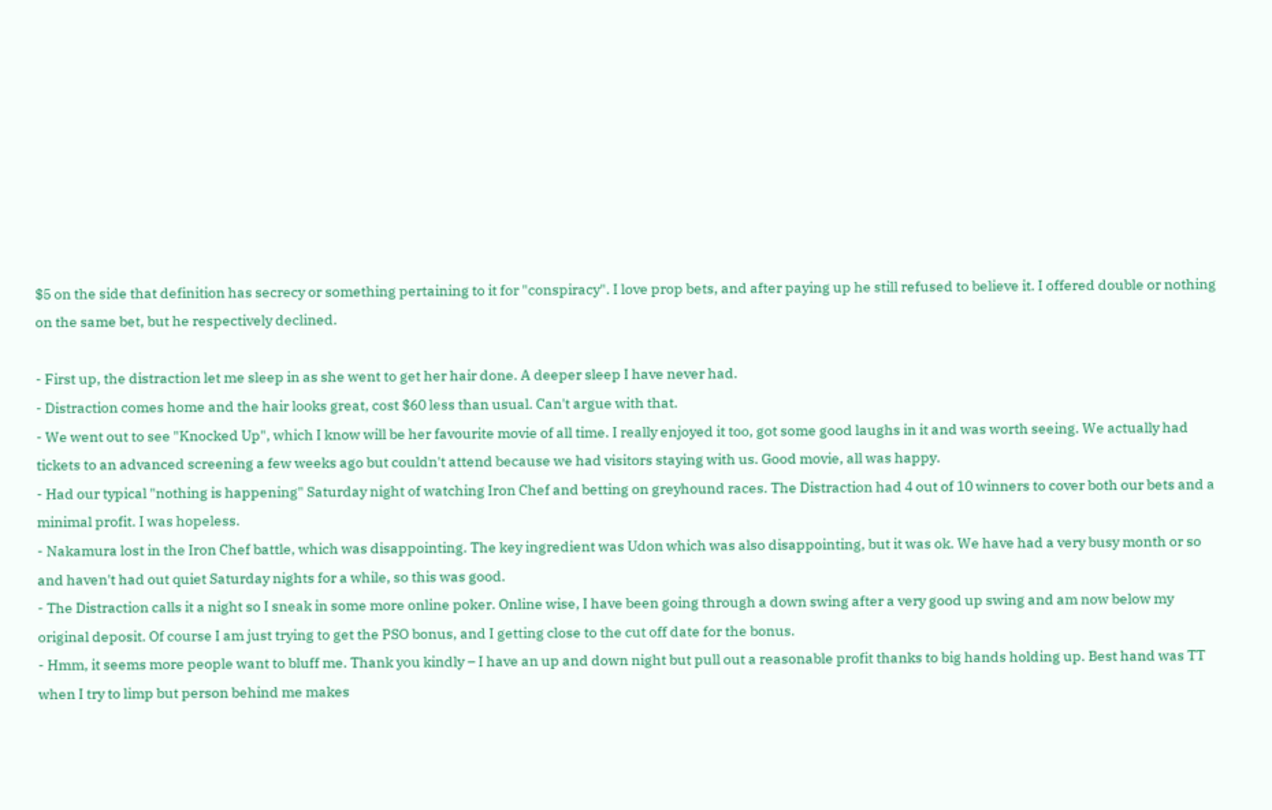$5 on the side that definition has secrecy or something pertaining to it for "conspiracy". I love prop bets, and after paying up he still refused to believe it. I offered double or nothing on the same bet, but he respectively declined.

- First up, the distraction let me sleep in as she went to get her hair done. A deeper sleep I have never had.
- Distraction comes home and the hair looks great, cost $60 less than usual. Can't argue with that.
- We went out to see "Knocked Up", which I know will be her favourite movie of all time. I really enjoyed it too, got some good laughs in it and was worth seeing. We actually had tickets to an advanced screening a few weeks ago but couldn't attend because we had visitors staying with us. Good movie, all was happy.
- Had our typical "nothing is happening" Saturday night of watching Iron Chef and betting on greyhound races. The Distraction had 4 out of 10 winners to cover both our bets and a minimal profit. I was hopeless.
- Nakamura lost in the Iron Chef battle, which was disappointing. The key ingredient was Udon which was also disappointing, but it was ok. We have had a very busy month or so and haven't had out quiet Saturday nights for a while, so this was good.
- The Distraction calls it a night so I sneak in some more online poker. Online wise, I have been going through a down swing after a very good up swing and am now below my original deposit. Of course I am just trying to get the PSO bonus, and I getting close to the cut off date for the bonus.
- Hmm, it seems more people want to bluff me. Thank you kindly – I have an up and down night but pull out a reasonable profit thanks to big hands holding up. Best hand was TT when I try to limp but person behind me makes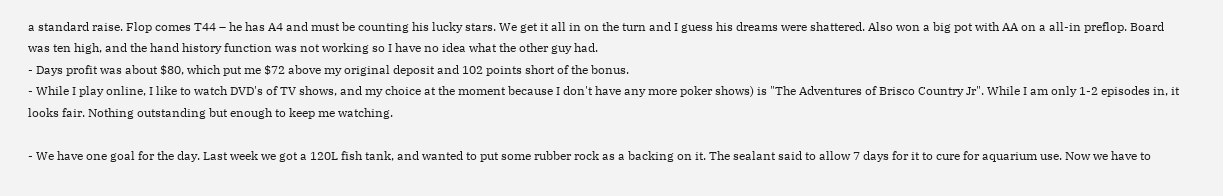a standard raise. Flop comes T44 – he has A4 and must be counting his lucky stars. We get it all in on the turn and I guess his dreams were shattered. Also won a big pot with AA on a all-in preflop. Board was ten high, and the hand history function was not working so I have no idea what the other guy had.
- Days profit was about $80, which put me $72 above my original deposit and 102 points short of the bonus.
- While I play online, I like to watch DVD's of TV shows, and my choice at the moment because I don't have any more poker shows) is "The Adventures of Brisco Country Jr". While I am only 1-2 episodes in, it looks fair. Nothing outstanding but enough to keep me watching.

- We have one goal for the day. Last week we got a 120L fish tank, and wanted to put some rubber rock as a backing on it. The sealant said to allow 7 days for it to cure for aquarium use. Now we have to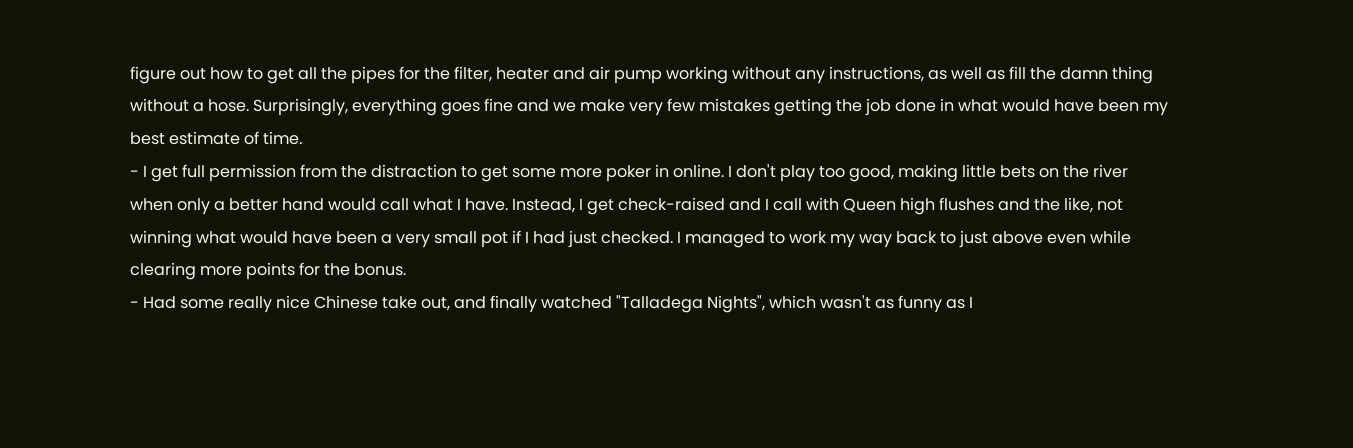figure out how to get all the pipes for the filter, heater and air pump working without any instructions, as well as fill the damn thing without a hose. Surprisingly, everything goes fine and we make very few mistakes getting the job done in what would have been my best estimate of time.
- I get full permission from the distraction to get some more poker in online. I don't play too good, making little bets on the river when only a better hand would call what I have. Instead, I get check-raised and I call with Queen high flushes and the like, not winning what would have been a very small pot if I had just checked. I managed to work my way back to just above even while clearing more points for the bonus.
- Had some really nice Chinese take out, and finally watched "Talladega Nights", which wasn't as funny as I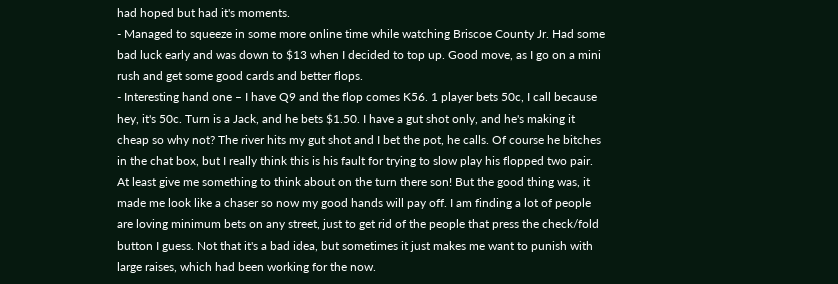had hoped but had it's moments.
- Managed to squeeze in some more online time while watching Briscoe County Jr. Had some bad luck early and was down to $13 when I decided to top up. Good move, as I go on a mini rush and get some good cards and better flops.
- Interesting hand one – I have Q9 and the flop comes K56. 1 player bets 50c, I call because hey, it's 50c. Turn is a Jack, and he bets $1.50. I have a gut shot only, and he's making it cheap so why not? The river hits my gut shot and I bet the pot, he calls. Of course he bitches in the chat box, but I really think this is his fault for trying to slow play his flopped two pair. At least give me something to think about on the turn there son! But the good thing was, it made me look like a chaser so now my good hands will pay off. I am finding a lot of people are loving minimum bets on any street, just to get rid of the people that press the check/fold button I guess. Not that it's a bad idea, but sometimes it just makes me want to punish with large raises, which had been working for the now.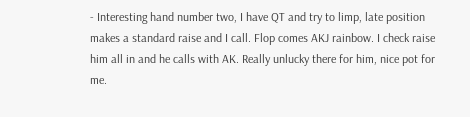- Interesting hand number two, I have QT and try to limp, late position makes a standard raise and I call. Flop comes AKJ rainbow. I check raise him all in and he calls with AK. Really unlucky there for him, nice pot for me.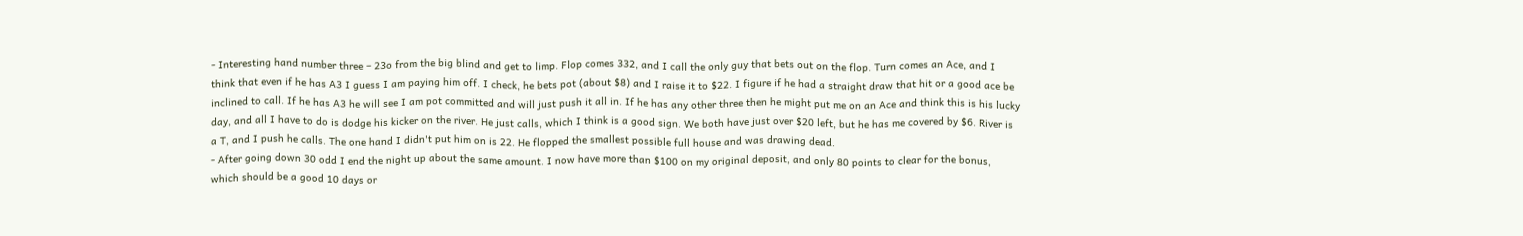- Interesting hand number three – 23o from the big blind and get to limp. Flop comes 332, and I call the only guy that bets out on the flop. Turn comes an Ace, and I think that even if he has A3 I guess I am paying him off. I check, he bets pot (about $8) and I raise it to $22. I figure if he had a straight draw that hit or a good ace be inclined to call. If he has A3 he will see I am pot committed and will just push it all in. If he has any other three then he might put me on an Ace and think this is his lucky day, and all I have to do is dodge his kicker on the river. He just calls, which I think is a good sign. We both have just over $20 left, but he has me covered by $6. River is a T, and I push he calls. The one hand I didn't put him on is 22. He flopped the smallest possible full house and was drawing dead.
- After going down 30 odd I end the night up about the same amount. I now have more than $100 on my original deposit, and only 80 points to clear for the bonus, which should be a good 10 days or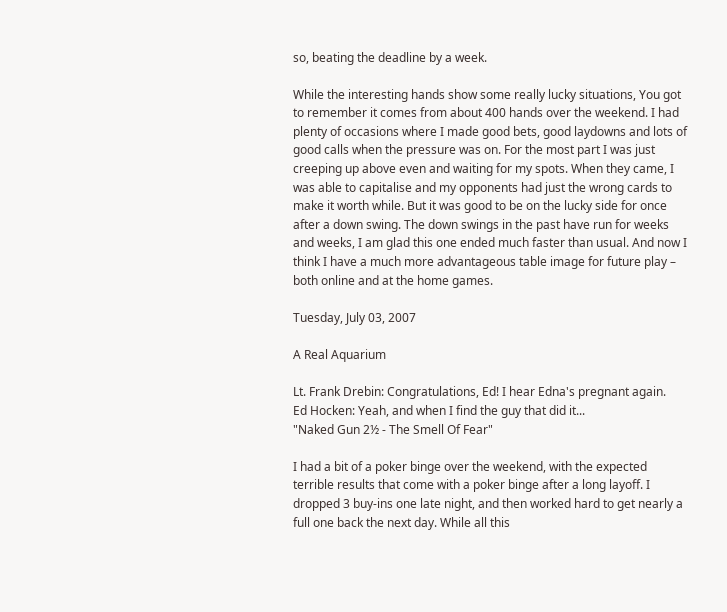so, beating the deadline by a week.

While the interesting hands show some really lucky situations, You got to remember it comes from about 400 hands over the weekend. I had plenty of occasions where I made good bets, good laydowns and lots of good calls when the pressure was on. For the most part I was just creeping up above even and waiting for my spots. When they came, I was able to capitalise and my opponents had just the wrong cards to make it worth while. But it was good to be on the lucky side for once after a down swing. The down swings in the past have run for weeks and weeks, I am glad this one ended much faster than usual. And now I think I have a much more advantageous table image for future play – both online and at the home games.

Tuesday, July 03, 2007

A Real Aquarium

Lt. Frank Drebin: Congratulations, Ed! I hear Edna's pregnant again.
Ed Hocken: Yeah, and when I find the guy that did it...
"Naked Gun 2½ - The Smell Of Fear"

I had a bit of a poker binge over the weekend, with the expected terrible results that come with a poker binge after a long layoff. I dropped 3 buy-ins one late night, and then worked hard to get nearly a full one back the next day. While all this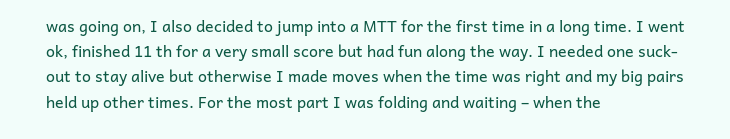was going on, I also decided to jump into a MTT for the first time in a long time. I went ok, finished 11 th for a very small score but had fun along the way. I needed one suck-out to stay alive but otherwise I made moves when the time was right and my big pairs held up other times. For the most part I was folding and waiting – when the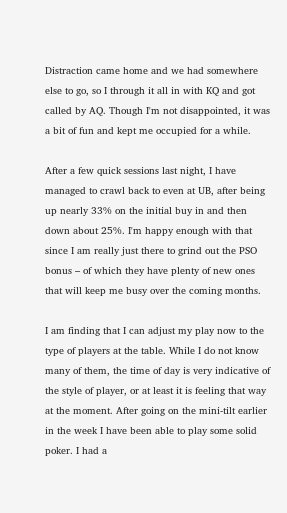Distraction came home and we had somewhere else to go, so I through it all in with KQ and got called by AQ. Though I'm not disappointed, it was a bit of fun and kept me occupied for a while.

After a few quick sessions last night, I have managed to crawl back to even at UB, after being up nearly 33% on the initial buy in and then down about 25%. I'm happy enough with that since I am really just there to grind out the PSO bonus – of which they have plenty of new ones that will keep me busy over the coming months.

I am finding that I can adjust my play now to the type of players at the table. While I do not know many of them, the time of day is very indicative of the style of player, or at least it is feeling that way at the moment. After going on the mini-tilt earlier in the week I have been able to play some solid poker. I had a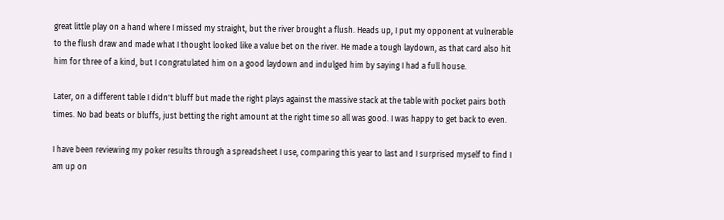great little play on a hand where I missed my straight, but the river brought a flush. Heads up, I put my opponent at vulnerable to the flush draw and made what I thought looked like a value bet on the river. He made a tough laydown, as that card also hit him for three of a kind, but I congratulated him on a good laydown and indulged him by saying I had a full house.

Later, on a different table I didn't bluff but made the right plays against the massive stack at the table with pocket pairs both times. No bad beats or bluffs, just betting the right amount at the right time so all was good. I was happy to get back to even.

I have been reviewing my poker results through a spreadsheet I use, comparing this year to last and I surprised myself to find I am up on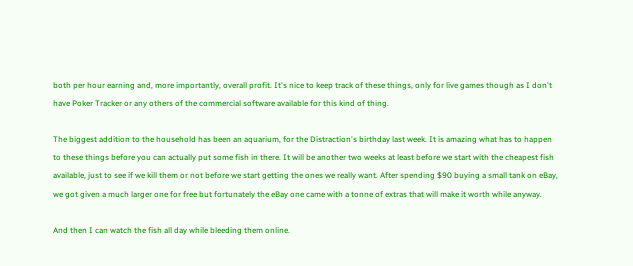both per hour earning and, more importantly, overall profit. It's nice to keep track of these things, only for live games though as I don't have Poker Tracker or any others of the commercial software available for this kind of thing.

The biggest addition to the household has been an aquarium, for the Distraction's birthday last week. It is amazing what has to happen to these things before you can actually put some fish in there. It will be another two weeks at least before we start with the cheapest fish available, just to see if we kill them or not before we start getting the ones we really want. After spending $90 buying a small tank on eBay, we got given a much larger one for free but fortunately the eBay one came with a tonne of extras that will make it worth while anyway.

And then I can watch the fish all day while bleeding them online.